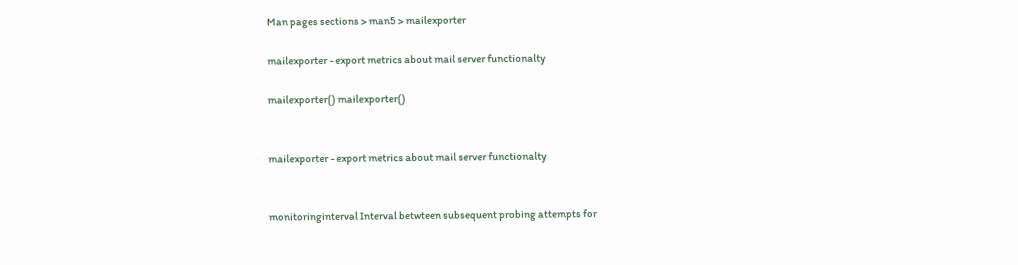Man pages sections > man5 > mailexporter

mailexporter - export metrics about mail server functionalty

mailexporter() mailexporter()


mailexporter - export metrics about mail server functionalty


monitoringinterval Interval betwteen subsequent probing attempts for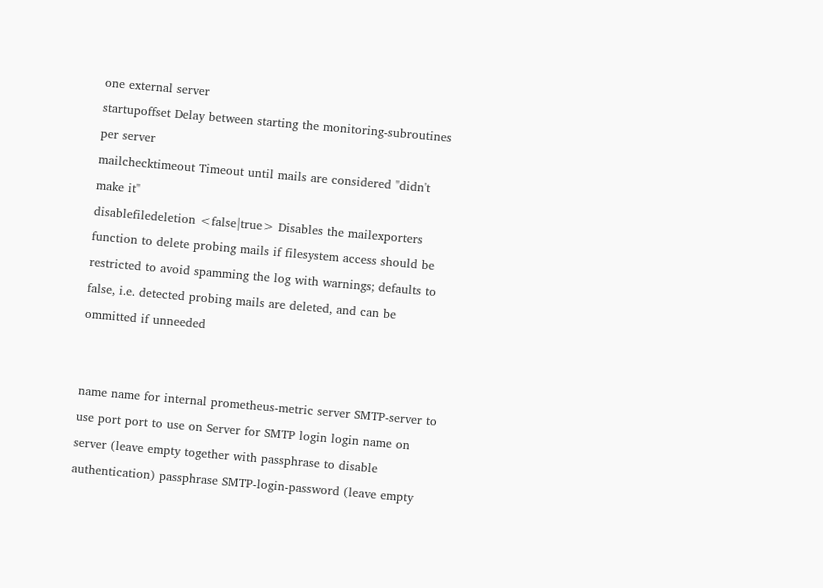one external server
startupoffset Delay between starting the monitoring-subroutines per server
mailchecktimeout Timeout until mails are considered "didn't make it"
disablefiledeletion <false|true> Disables the mailexporters function to delete probing mails if filesystem access should be restricted to avoid spamming the log with warnings; defaults to false, i.e. detected probing mails are deleted, and can be ommitted if unneeded


name name for internal prometheus-metric server SMTP-server to use port port to use on Server for SMTP login login name on server (leave empty together with passphrase to disable authentication) passphrase SMTP-login-password (leave empty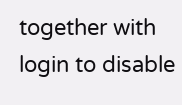together with login to disable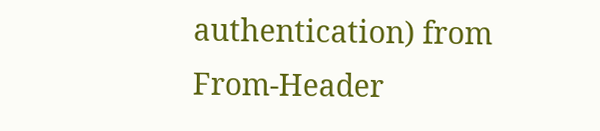authentication) from From-Header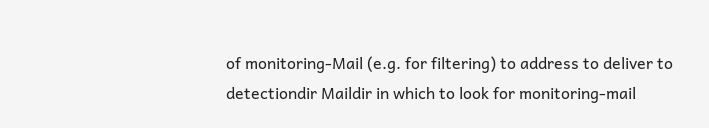of monitoring-Mail (e.g. for filtering) to address to deliver to detectiondir Maildir in which to look for monitoring-mail